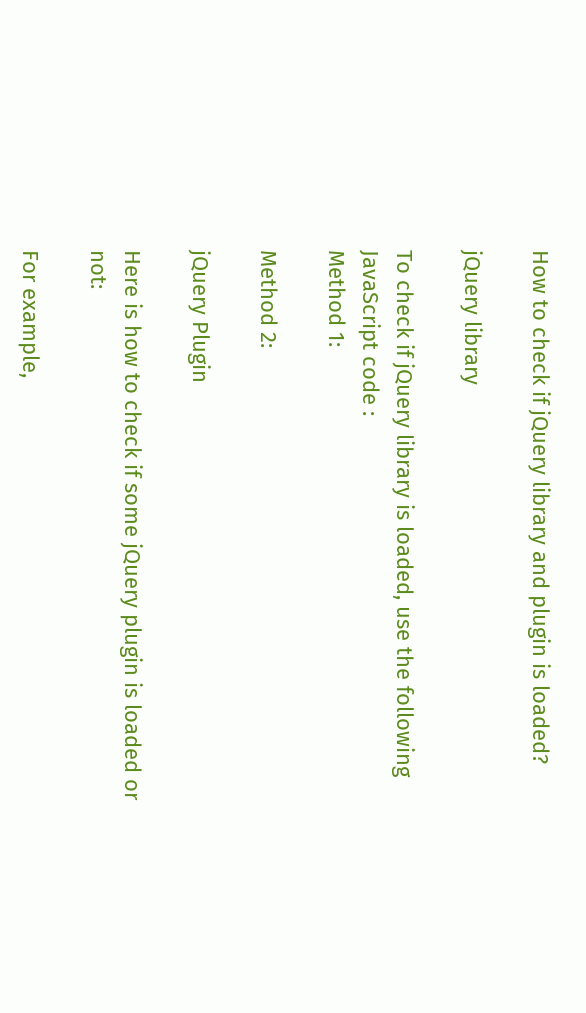How to check if jQuery library and plugin is loaded?

jQuery library

To check if jQuery library is loaded, use the following JavaScript code :
Method 1:

Method 2:

jQuery Plugin

Here is how to check if some jQuery plugin is loaded or not:

For example,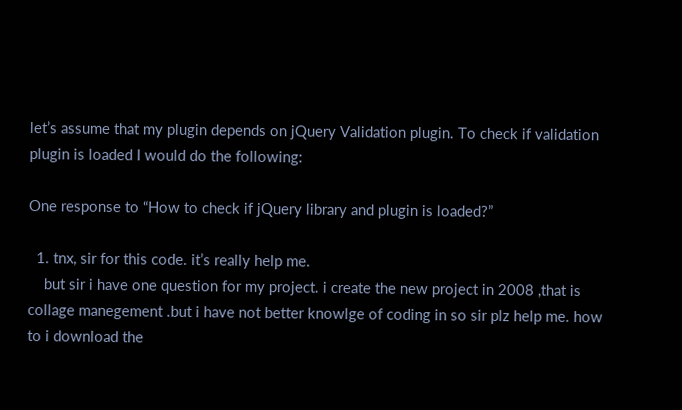let’s assume that my plugin depends on jQuery Validation plugin. To check if validation plugin is loaded I would do the following:

One response to “How to check if jQuery library and plugin is loaded?”

  1. tnx, sir for this code. it’s really help me.
    but sir i have one question for my project. i create the new project in 2008 ,that is collage manegement .but i have not better knowlge of coding in so sir plz help me. how to i download the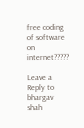free coding of software on internet?????

Leave a Reply to bhargav shah